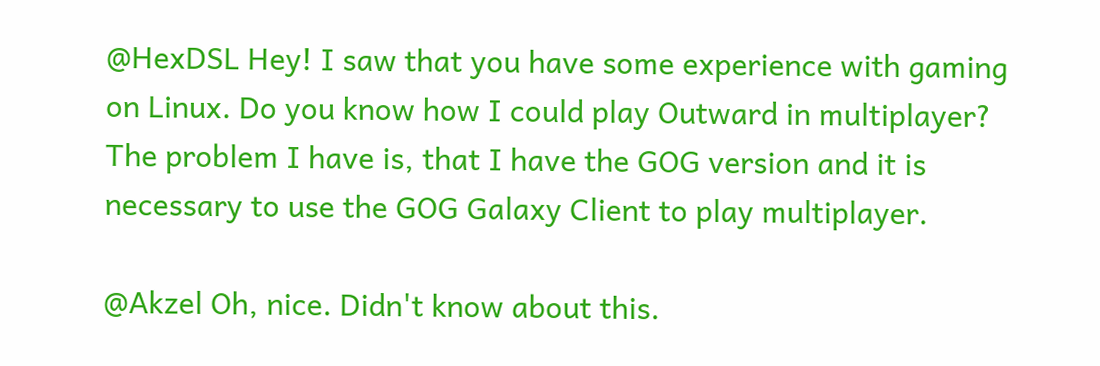@HexDSL Hey! I saw that you have some experience with gaming on Linux. Do you know how I could play Outward in multiplayer? The problem I have is, that I have the GOG version and it is necessary to use the GOG Galaxy Client to play multiplayer.

@Akzel Oh, nice. Didn't know about this.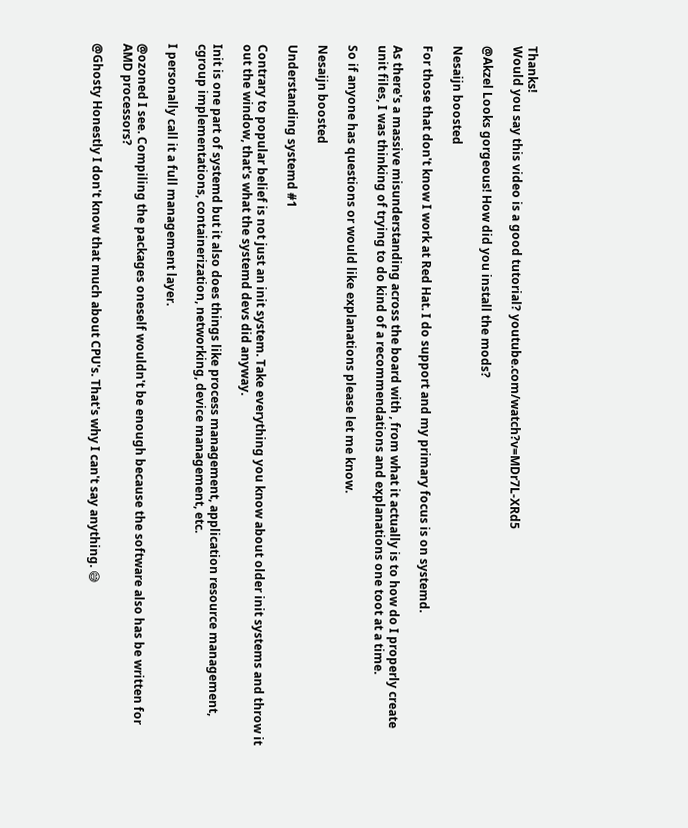Thanks!
Would you say this video is a good tutorial? youtube.com/watch?v=MDr7L-XRd5

@Akzel Looks gorgeous! How did you install the mods?

Nesaijn boosted

For those that don't know I work at Red Hat. I do support and my primary focus is on systemd.

As there's a massive misunderstanding across the board with , from what it actually is to how do I properly create unit files, I was thinking of trying to do kind of a recommendations and explanations one toot at a time.

So if anyone has questions or would like explanations please let me know.

Nesaijn boosted

Understanding systemd #1

Contrary to popular belief is not just an init system. Take everything you know about older init systems and throw it out the window, that's what the systemd devs did anyway.

Init is one part of systemd but it also does things like process management, application resource management, cgroup implementations, containerization, networking, device management, etc.

I personally call it a full management layer.

@ozoned I see. Compiling the packages oneself wouldn't be enough because the software also has be written for AMD processors?

@Ghosty Honestly I don't know that much about CPU's. That's why I can't say anything. 😅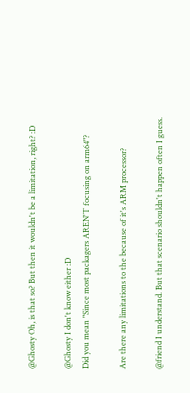@Ghosty Oh, is that so? But then it wouldn't be a limitation, right? :D

@Ghosty I don't know either :D
Did you mean "Since most packagers AREN'T focusing on arm64"?

Are there any limitations to the because of it's ARM processor?

@friend I understand. But that scenario shouldn't happen often I guess.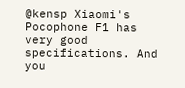@kensp Xiaomi's Pocophone F1 has very good specifications. And you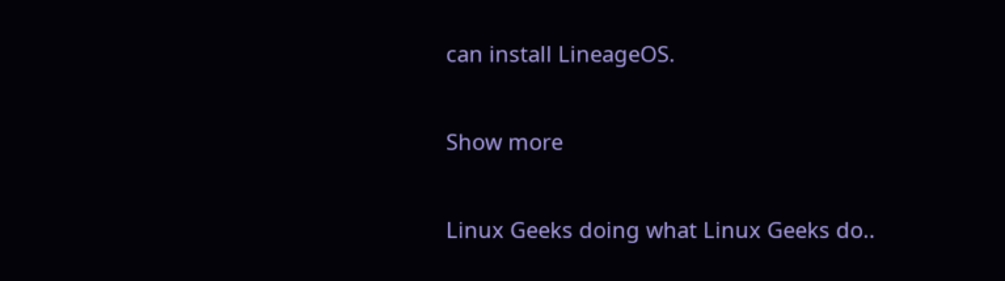can install LineageOS.

Show more

Linux Geeks doing what Linux Geeks do..